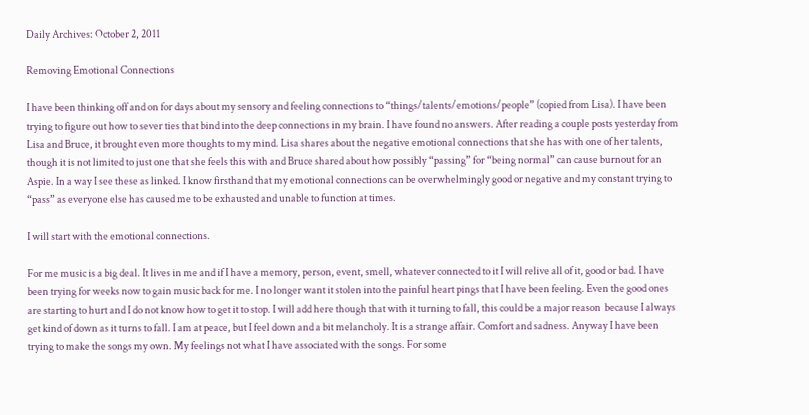Daily Archives: October 2, 2011

Removing Emotional Connections

I have been thinking off and on for days about my sensory and feeling connections to “things/talents/emotions/people” (copied from Lisa). I have been trying to figure out how to sever ties that bind into the deep connections in my brain. I have found no answers. After reading a couple posts yesterday from Lisa and Bruce, it brought even more thoughts to my mind. Lisa shares about the negative emotional connections that she has with one of her talents, though it is not limited to just one that she feels this with and Bruce shared about how possibly “passing” for “being normal” can cause burnout for an Aspie. In a way I see these as linked. I know firsthand that my emotional connections can be overwhelmingly good or negative and my constant trying to “pass” as everyone else has caused me to be exhausted and unable to function at times.

I will start with the emotional connections.

For me music is a big deal. It lives in me and if I have a memory, person, event, smell, whatever connected to it I will relive all of it, good or bad. I have been trying for weeks now to gain music back for me. I no longer want it stolen into the painful heart pings that I have been feeling. Even the good ones are starting to hurt and I do not know how to get it to stop. I will add here though that with it turning to fall, this could be a major reason  because I always get kind of down as it turns to fall. I am at peace, but I feel down and a bit melancholy. It is a strange affair. Comfort and sadness. Anyway I have been trying to make the songs my own. My feelings not what I have associated with the songs. For some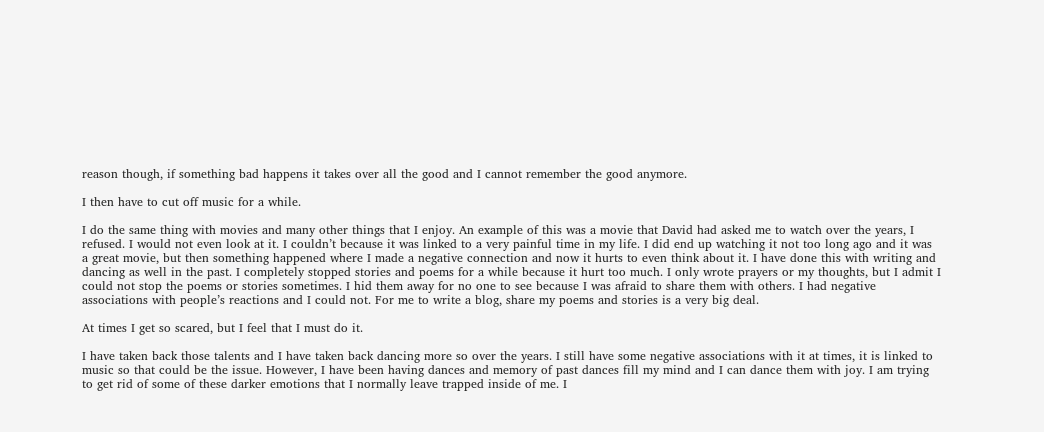reason though, if something bad happens it takes over all the good and I cannot remember the good anymore.

I then have to cut off music for a while.

I do the same thing with movies and many other things that I enjoy. An example of this was a movie that David had asked me to watch over the years, I refused. I would not even look at it. I couldn’t because it was linked to a very painful time in my life. I did end up watching it not too long ago and it was a great movie, but then something happened where I made a negative connection and now it hurts to even think about it. I have done this with writing and dancing as well in the past. I completely stopped stories and poems for a while because it hurt too much. I only wrote prayers or my thoughts, but I admit I could not stop the poems or stories sometimes. I hid them away for no one to see because I was afraid to share them with others. I had negative associations with people’s reactions and I could not. For me to write a blog, share my poems and stories is a very big deal.

At times I get so scared, but I feel that I must do it.

I have taken back those talents and I have taken back dancing more so over the years. I still have some negative associations with it at times, it is linked to music so that could be the issue. However, I have been having dances and memory of past dances fill my mind and I can dance them with joy. I am trying to get rid of some of these darker emotions that I normally leave trapped inside of me. I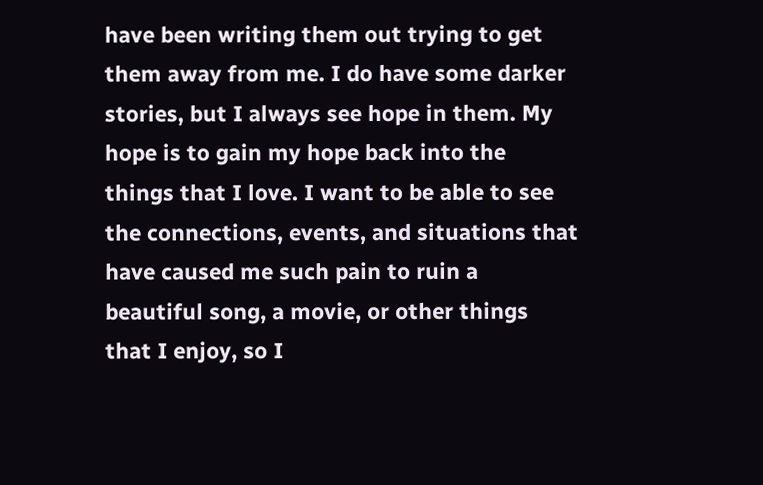have been writing them out trying to get them away from me. I do have some darker stories, but I always see hope in them. My hope is to gain my hope back into the things that I love. I want to be able to see the connections, events, and situations that have caused me such pain to ruin a beautiful song, a movie, or other things that I enjoy, so I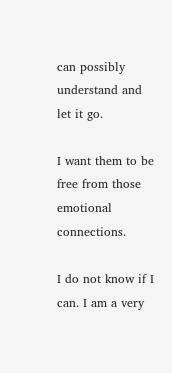can possibly understand and let it go.

I want them to be free from those emotional connections.

I do not know if I can. I am a very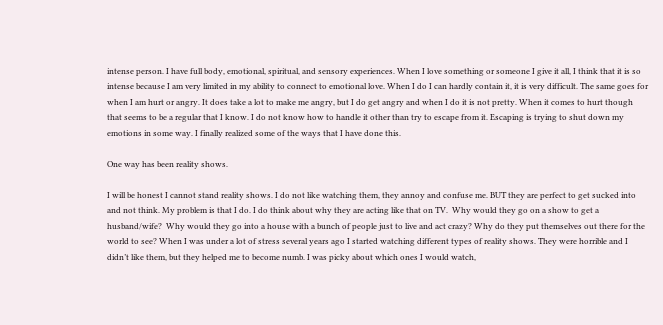intense person. I have full body, emotional, spiritual, and sensory experiences. When I love something or someone I give it all, I think that it is so intense because I am very limited in my ability to connect to emotional love. When I do I can hardly contain it, it is very difficult. The same goes for when I am hurt or angry. It does take a lot to make me angry, but I do get angry and when I do it is not pretty. When it comes to hurt though that seems to be a regular that I know. I do not know how to handle it other than try to escape from it. Escaping is trying to shut down my emotions in some way. I finally realized some of the ways that I have done this.

One way has been reality shows.

I will be honest I cannot stand reality shows. I do not like watching them, they annoy and confuse me. BUT they are perfect to get sucked into and not think. My problem is that I do. I do think about why they are acting like that on TV.  Why would they go on a show to get a husband/wife?  Why would they go into a house with a bunch of people just to live and act crazy? Why do they put themselves out there for the world to see? When I was under a lot of stress several years ago I started watching different types of reality shows. They were horrible and I didn’t like them, but they helped me to become numb. I was picky about which ones I would watch,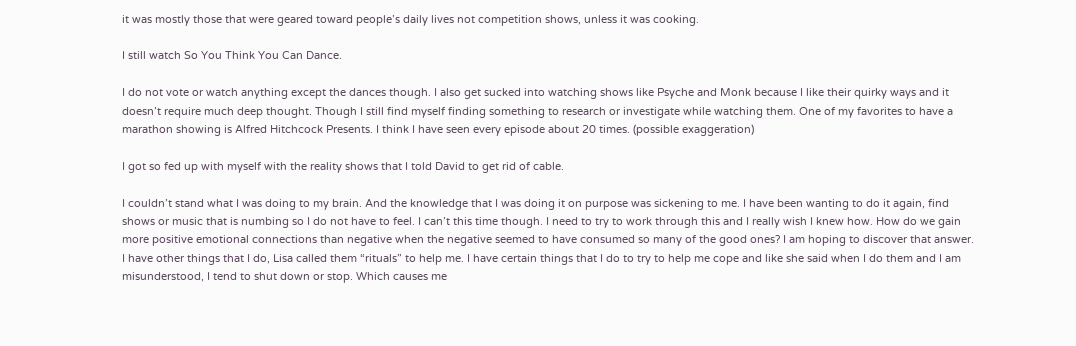it was mostly those that were geared toward people’s daily lives not competition shows, unless it was cooking.

I still watch So You Think You Can Dance.

I do not vote or watch anything except the dances though. I also get sucked into watching shows like Psyche and Monk because I like their quirky ways and it doesn’t require much deep thought. Though I still find myself finding something to research or investigate while watching them. One of my favorites to have a marathon showing is Alfred Hitchcock Presents. I think I have seen every episode about 20 times. (possible exaggeration)

I got so fed up with myself with the reality shows that I told David to get rid of cable.

I couldn’t stand what I was doing to my brain. And the knowledge that I was doing it on purpose was sickening to me. I have been wanting to do it again, find shows or music that is numbing so I do not have to feel. I can’t this time though. I need to try to work through this and I really wish I knew how. How do we gain more positive emotional connections than negative when the negative seemed to have consumed so many of the good ones? I am hoping to discover that answer. I have other things that I do, Lisa called them “rituals” to help me. I have certain things that I do to try to help me cope and like she said when I do them and I am misunderstood, I tend to shut down or stop. Which causes me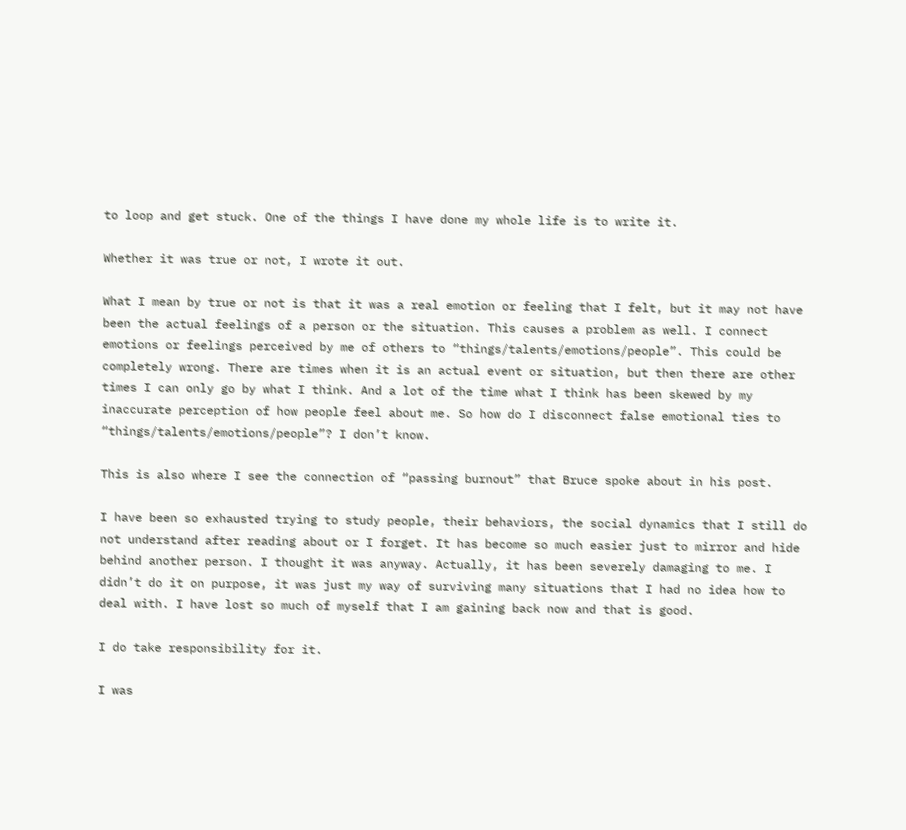to loop and get stuck. One of the things I have done my whole life is to write it.

Whether it was true or not, I wrote it out.

What I mean by true or not is that it was a real emotion or feeling that I felt, but it may not have been the actual feelings of a person or the situation. This causes a problem as well. I connect emotions or feelings perceived by me of others to “things/talents/emotions/people”. This could be completely wrong. There are times when it is an actual event or situation, but then there are other times I can only go by what I think. And a lot of the time what I think has been skewed by my inaccurate perception of how people feel about me. So how do I disconnect false emotional ties to “things/talents/emotions/people”? I don’t know.

This is also where I see the connection of “passing burnout” that Bruce spoke about in his post.

I have been so exhausted trying to study people, their behaviors, the social dynamics that I still do not understand after reading about or I forget. It has become so much easier just to mirror and hide behind another person. I thought it was anyway. Actually, it has been severely damaging to me. I didn’t do it on purpose, it was just my way of surviving many situations that I had no idea how to deal with. I have lost so much of myself that I am gaining back now and that is good.

I do take responsibility for it.

I was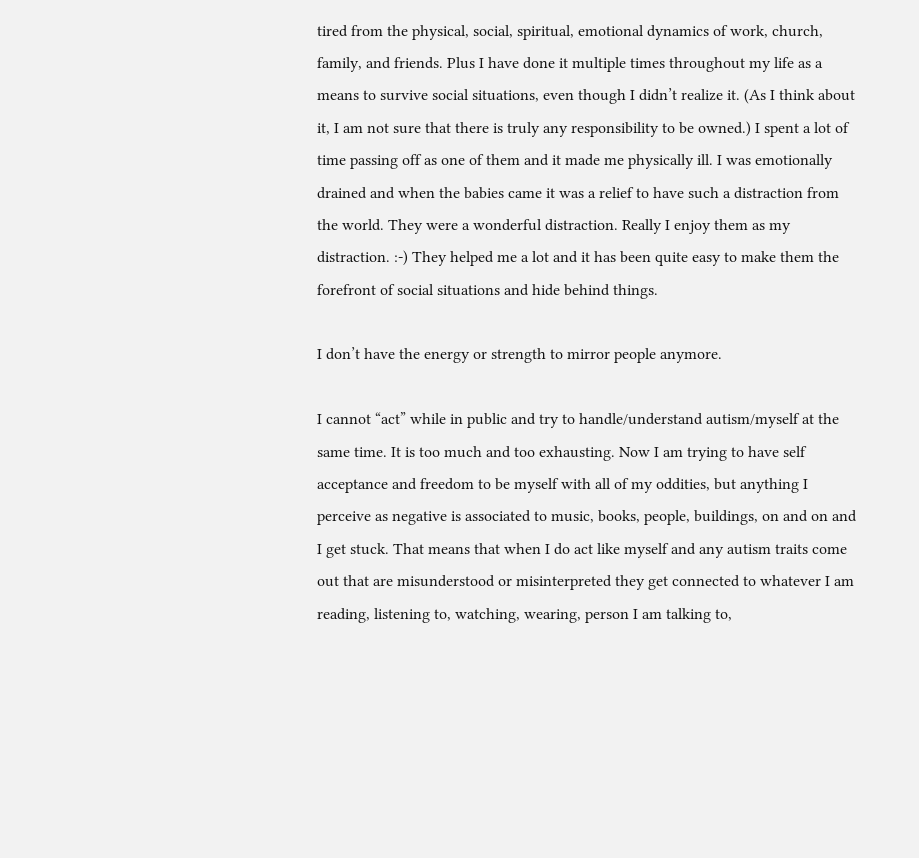tired from the physical, social, spiritual, emotional dynamics of work, church, family, and friends. Plus I have done it multiple times throughout my life as a means to survive social situations, even though I didn’t realize it. (As I think about it, I am not sure that there is truly any responsibility to be owned.) I spent a lot of time passing off as one of them and it made me physically ill. I was emotionally drained and when the babies came it was a relief to have such a distraction from the world. They were a wonderful distraction. Really I enjoy them as my distraction. :-) They helped me a lot and it has been quite easy to make them the forefront of social situations and hide behind things.

I don’t have the energy or strength to mirror people anymore.

I cannot “act” while in public and try to handle/understand autism/myself at the same time. It is too much and too exhausting. Now I am trying to have self acceptance and freedom to be myself with all of my oddities, but anything I perceive as negative is associated to music, books, people, buildings, on and on and I get stuck. That means that when I do act like myself and any autism traits come out that are misunderstood or misinterpreted they get connected to whatever I am reading, listening to, watching, wearing, person I am talking to,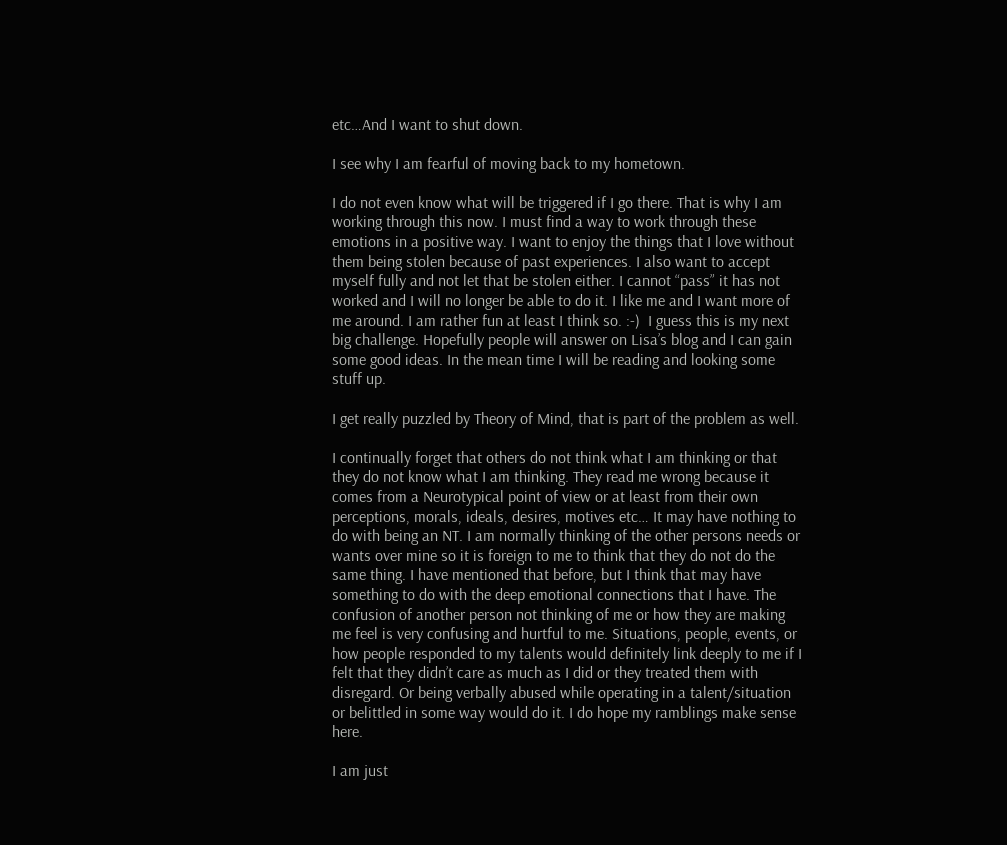etc…And I want to shut down.

I see why I am fearful of moving back to my hometown.

I do not even know what will be triggered if I go there. That is why I am working through this now. I must find a way to work through these emotions in a positive way. I want to enjoy the things that I love without them being stolen because of past experiences. I also want to accept myself fully and not let that be stolen either. I cannot “pass” it has not worked and I will no longer be able to do it. I like me and I want more of me around. I am rather fun at least I think so. :-)  I guess this is my next big challenge. Hopefully people will answer on Lisa’s blog and I can gain some good ideas. In the mean time I will be reading and looking some stuff up.

I get really puzzled by Theory of Mind, that is part of the problem as well.

I continually forget that others do not think what I am thinking or that they do not know what I am thinking. They read me wrong because it comes from a Neurotypical point of view or at least from their own perceptions, morals, ideals, desires, motives etc… It may have nothing to do with being an NT. I am normally thinking of the other persons needs or wants over mine so it is foreign to me to think that they do not do the same thing. I have mentioned that before, but I think that may have something to do with the deep emotional connections that I have. The confusion of another person not thinking of me or how they are making me feel is very confusing and hurtful to me. Situations, people, events, or how people responded to my talents would definitely link deeply to me if I felt that they didn’t care as much as I did or they treated them with disregard. Or being verbally abused while operating in a talent/situation or belittled in some way would do it. I do hope my ramblings make sense here.

I am just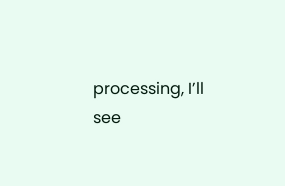processing, I’ll see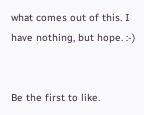what comes out of this. I have nothing, but hope. :-)


Be the first to like.